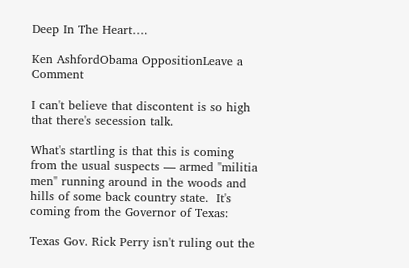Deep In The Heart….

Ken AshfordObama OppositionLeave a Comment

I can't believe that discontent is so high that there's secession talk.

What's startling is that this is coming from the usual suspects — armed "militia men" running around in the woods and hills of some back country state.  It's coming from the Governor of Texas:

Texas Gov. Rick Perry isn't ruling out the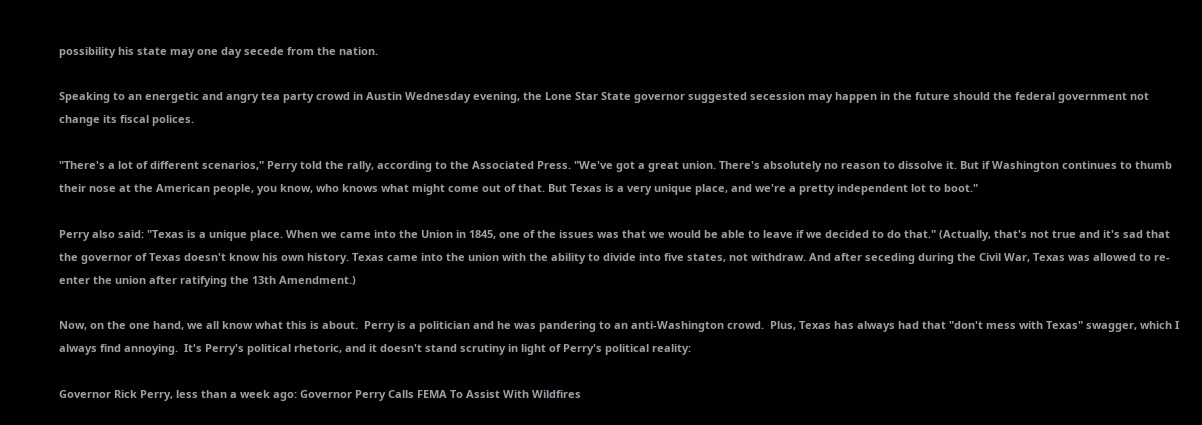possibility his state may one day secede from the nation.

Speaking to an energetic and angry tea party crowd in Austin Wednesday evening, the Lone Star State governor suggested secession may happen in the future should the federal government not change its fiscal polices.

"There's a lot of different scenarios," Perry told the rally, according to the Associated Press. "We've got a great union. There's absolutely no reason to dissolve it. But if Washington continues to thumb their nose at the American people, you know, who knows what might come out of that. But Texas is a very unique place, and we're a pretty independent lot to boot."

Perry also said: "Texas is a unique place. When we came into the Union in 1845, one of the issues was that we would be able to leave if we decided to do that." (Actually, that's not true and it's sad that the governor of Texas doesn't know his own history. Texas came into the union with the ability to divide into five states, not withdraw. And after seceding during the Civil War, Texas was allowed to re-enter the union after ratifying the 13th Amendment.)

Now, on the one hand, we all know what this is about.  Perry is a politician and he was pandering to an anti-Washington crowd.  Plus, Texas has always had that "don't mess with Texas" swagger, which I always find annoying.  It's Perry's political rhetoric, and it doesn't stand scrutiny in light of Perry's political reality:

Governor Rick Perry, less than a week ago: Governor Perry Calls FEMA To Assist With Wildfires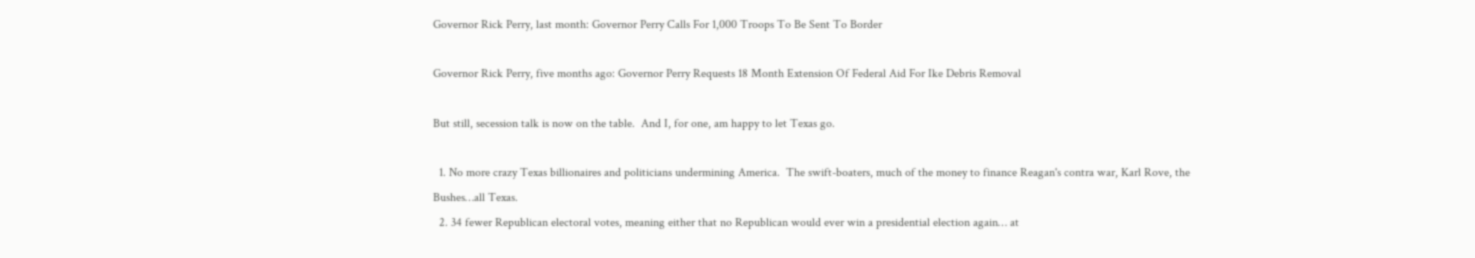Governor Rick Perry, last month: Governor Perry Calls For 1,000 Troops To Be Sent To Border

Governor Rick Perry, five months ago: Governor Perry Requests 18 Month Extension Of Federal Aid For Ike Debris Removal

But still, secession talk is now on the table.  And I, for one, am happy to let Texas go.

  1. No more crazy Texas billionaires and politicians undermining America.  The swift-boaters, much of the money to finance Reagan's contra war, Karl Rove, the Bushes…all Texas.
  2. 34 fewer Republican electoral votes, meaning either that no Republican would ever win a presidential election again… at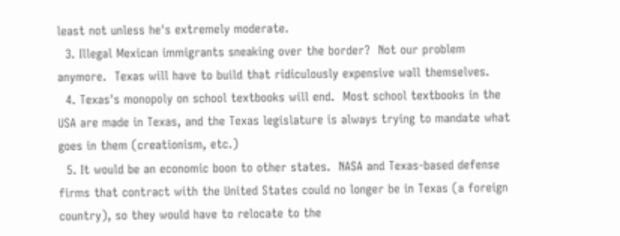least not unless he's extremely moderate.
  3. Illegal Mexican immigrants sneaking over the border?  Not our problem anymore.  Texas will have to build that ridiculously expensive wall themselves.
  4. Texas's monopoly on school textbooks will end.  Most school textbooks in the USA are made in Texas, and the Texas legislature is always trying to mandate what goes in them (creationism, etc.)
  5. It would be an economic boon to other states.  NASA and Texas-based defense firms that contract with the United States could no longer be in Texas (a foreign country), so they would have to relocate to the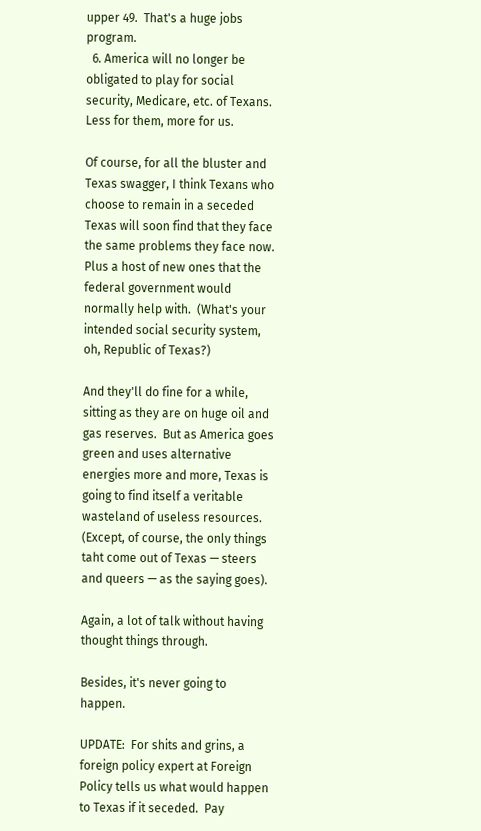upper 49.  That's a huge jobs program.
  6. America will no longer be obligated to play for social security, Medicare, etc. of Texans.  Less for them, more for us.

Of course, for all the bluster and Texas swagger, I think Texans who choose to remain in a seceded Texas will soon find that they face the same problems they face now.  Plus a host of new ones that the federal government would normally help with.  (What's your intended social security system, oh, Republic of Texas?)

And they'll do fine for a while, sitting as they are on huge oil and gas reserves.  But as America goes green and uses alternative energies more and more, Texas is going to find itself a veritable wasteland of useless resources.  (Except, of course, the only things taht come out of Texas — steers and queers — as the saying goes).

Again, a lot of talk without having thought things through.

Besides, it's never going to happen.

UPDATE:  For shits and grins, a foreign policy expert at Foreign Policy tells us what would happen to Texas if it seceded.  Pay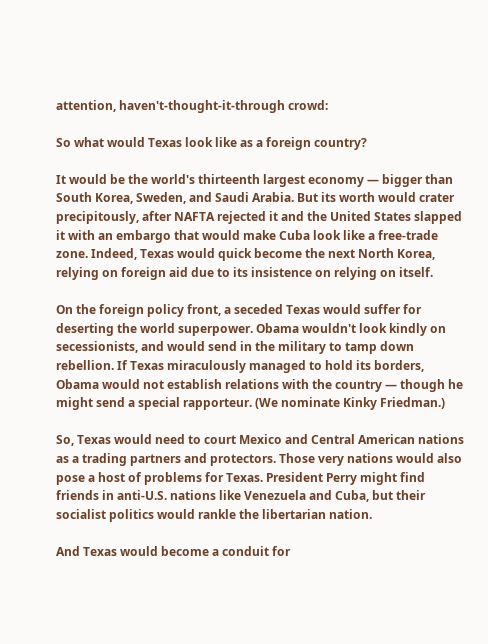attention, haven't-thought-it-through crowd:

So what would Texas look like as a foreign country?

It would be the world's thirteenth largest economy — bigger than South Korea, Sweden, and Saudi Arabia. But its worth would crater precipitously, after NAFTA rejected it and the United States slapped it with an embargo that would make Cuba look like a free-trade zone. Indeed, Texas would quick become the next North Korea, relying on foreign aid due to its insistence on relying on itself.

On the foreign policy front, a seceded Texas would suffer for deserting the world superpower. Obama wouldn't look kindly on secessionists, and would send in the military to tamp down rebellion. If Texas miraculously managed to hold its borders, Obama would not establish relations with the country — though he might send a special rapporteur. (We nominate Kinky Friedman.)

So, Texas would need to court Mexico and Central American nations as a trading partners and protectors. Those very nations would also pose a host of problems for Texas. President Perry might find friends in anti-U.S. nations like Venezuela and Cuba, but their socialist politics would rankle the libertarian nation.

And Texas would become a conduit for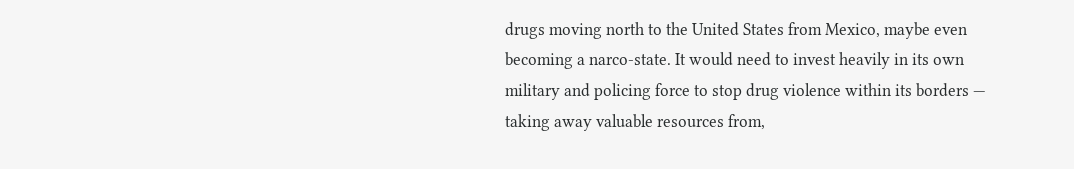drugs moving north to the United States from Mexico, maybe even becoming a narco-state. It would need to invest heavily in its own military and policing force to stop drug violence within its borders — taking away valuable resources from,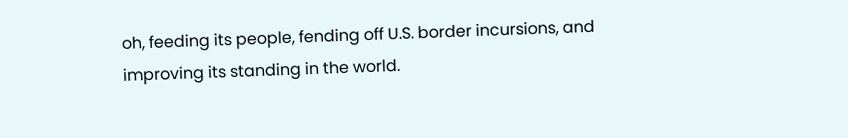oh, feeding its people, fending off U.S. border incursions, and improving its standing in the world.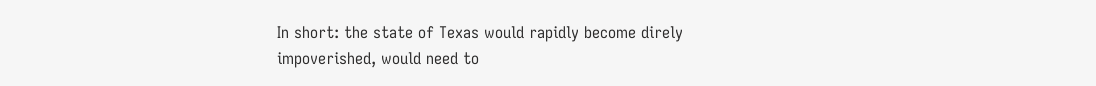In short: the state of Texas would rapidly become direly impoverished, would need to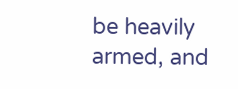be heavily armed, and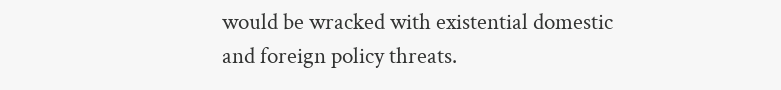would be wracked with existential domestic and foreign policy threats.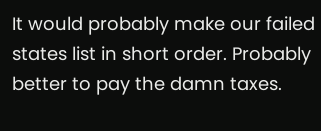It would probably make our failed states list in short order. Probably better to pay the damn taxes.